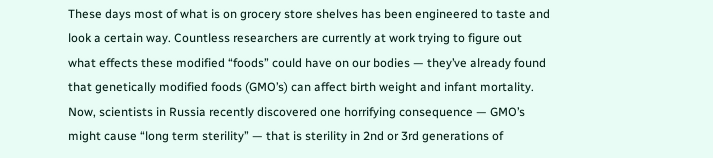These days most of what is on grocery store shelves has been engineered to taste and look a certain way. Countless researchers are currently at work trying to figure out what effects these modified “foods” could have on our bodies — they’ve already found that genetically modified foods (GMO’s) can affect birth weight and infant mortality. Now, scientists in Russia recently discovered one horrifying consequence — GMO’s might cause “long term sterility” — that is sterility in 2nd or 3rd generations of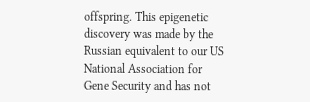offspring. This epigenetic discovery was made by the Russian equivalent to our US National Association for Gene Security and has not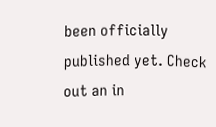been officially published yet. Check out an in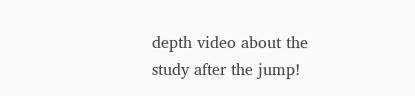depth video about the study after the jump!